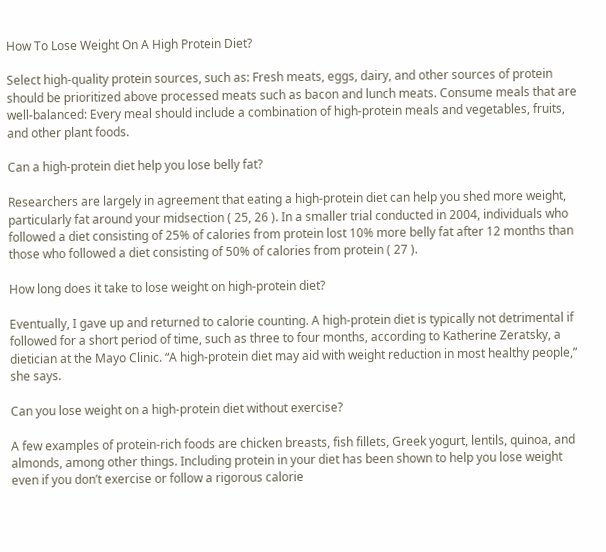How To Lose Weight On A High Protein Diet?

Select high-quality protein sources, such as: Fresh meats, eggs, dairy, and other sources of protein should be prioritized above processed meats such as bacon and lunch meats. Consume meals that are well-balanced: Every meal should include a combination of high-protein meals and vegetables, fruits, and other plant foods.

Can a high-protein diet help you lose belly fat?

Researchers are largely in agreement that eating a high-protein diet can help you shed more weight, particularly fat around your midsection ( 25, 26 ). In a smaller trial conducted in 2004, individuals who followed a diet consisting of 25% of calories from protein lost 10% more belly fat after 12 months than those who followed a diet consisting of 50% of calories from protein ( 27 ).

How long does it take to lose weight on high-protein diet?

Eventually, I gave up and returned to calorie counting. A high-protein diet is typically not detrimental if followed for a short period of time, such as three to four months, according to Katherine Zeratsky, a dietician at the Mayo Clinic. “A high-protein diet may aid with weight reduction in most healthy people,” she says.

Can you lose weight on a high-protein diet without exercise?

A few examples of protein-rich foods are chicken breasts, fish fillets, Greek yogurt, lentils, quinoa, and almonds, among other things. Including protein in your diet has been shown to help you lose weight even if you don’t exercise or follow a rigorous calorie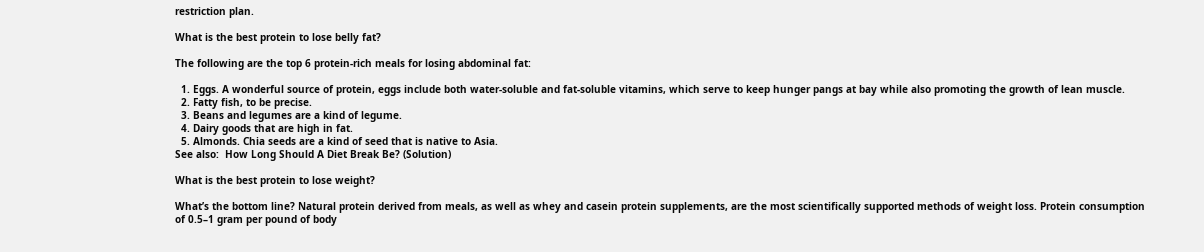restriction plan.

What is the best protein to lose belly fat?

The following are the top 6 protein-rich meals for losing abdominal fat:

  1. Eggs. A wonderful source of protein, eggs include both water-soluble and fat-soluble vitamins, which serve to keep hunger pangs at bay while also promoting the growth of lean muscle.
  2. Fatty fish, to be precise.
  3. Beans and legumes are a kind of legume.
  4. Dairy goods that are high in fat.
  5. Almonds. Chia seeds are a kind of seed that is native to Asia.
See also:  How Long Should A Diet Break Be? (Solution)

What is the best protein to lose weight?

What’s the bottom line? Natural protein derived from meals, as well as whey and casein protein supplements, are the most scientifically supported methods of weight loss. Protein consumption of 0.5–1 gram per pound of body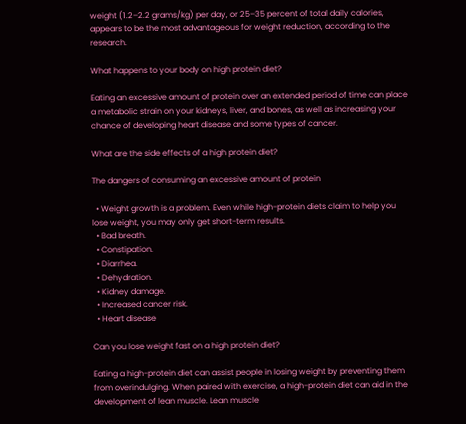weight (1.2–2.2 grams/kg) per day, or 25–35 percent of total daily calories, appears to be the most advantageous for weight reduction, according to the research.

What happens to your body on high protein diet?

Eating an excessive amount of protein over an extended period of time can place a metabolic strain on your kidneys, liver, and bones, as well as increasing your chance of developing heart disease and some types of cancer.

What are the side effects of a high protein diet?

The dangers of consuming an excessive amount of protein

  • Weight growth is a problem. Even while high-protein diets claim to help you lose weight, you may only get short-term results.
  • Bad breath.
  • Constipation.
  • Diarrhea.
  • Dehydration.
  • Kidney damage.
  • Increased cancer risk.
  • Heart disease

Can you lose weight fast on a high protein diet?

Eating a high-protein diet can assist people in losing weight by preventing them from overindulging. When paired with exercise, a high-protein diet can aid in the development of lean muscle. Lean muscle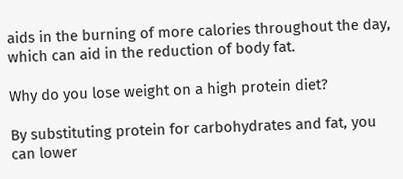aids in the burning of more calories throughout the day, which can aid in the reduction of body fat.

Why do you lose weight on a high protein diet?

By substituting protein for carbohydrates and fat, you can lower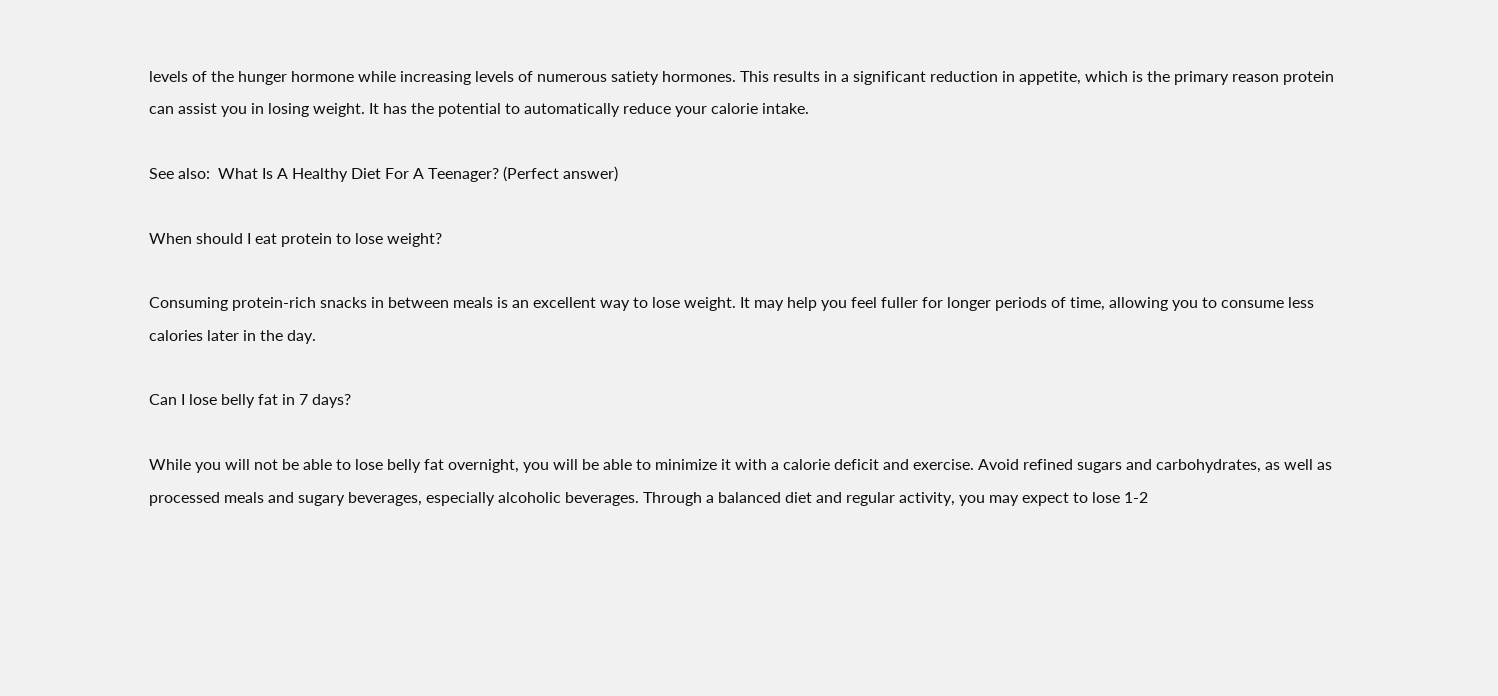levels of the hunger hormone while increasing levels of numerous satiety hormones. This results in a significant reduction in appetite, which is the primary reason protein can assist you in losing weight. It has the potential to automatically reduce your calorie intake.

See also:  What Is A Healthy Diet For A Teenager? (Perfect answer)

When should I eat protein to lose weight?

Consuming protein-rich snacks in between meals is an excellent way to lose weight. It may help you feel fuller for longer periods of time, allowing you to consume less calories later in the day.

Can I lose belly fat in 7 days?

While you will not be able to lose belly fat overnight, you will be able to minimize it with a calorie deficit and exercise. Avoid refined sugars and carbohydrates, as well as processed meals and sugary beverages, especially alcoholic beverages. Through a balanced diet and regular activity, you may expect to lose 1-2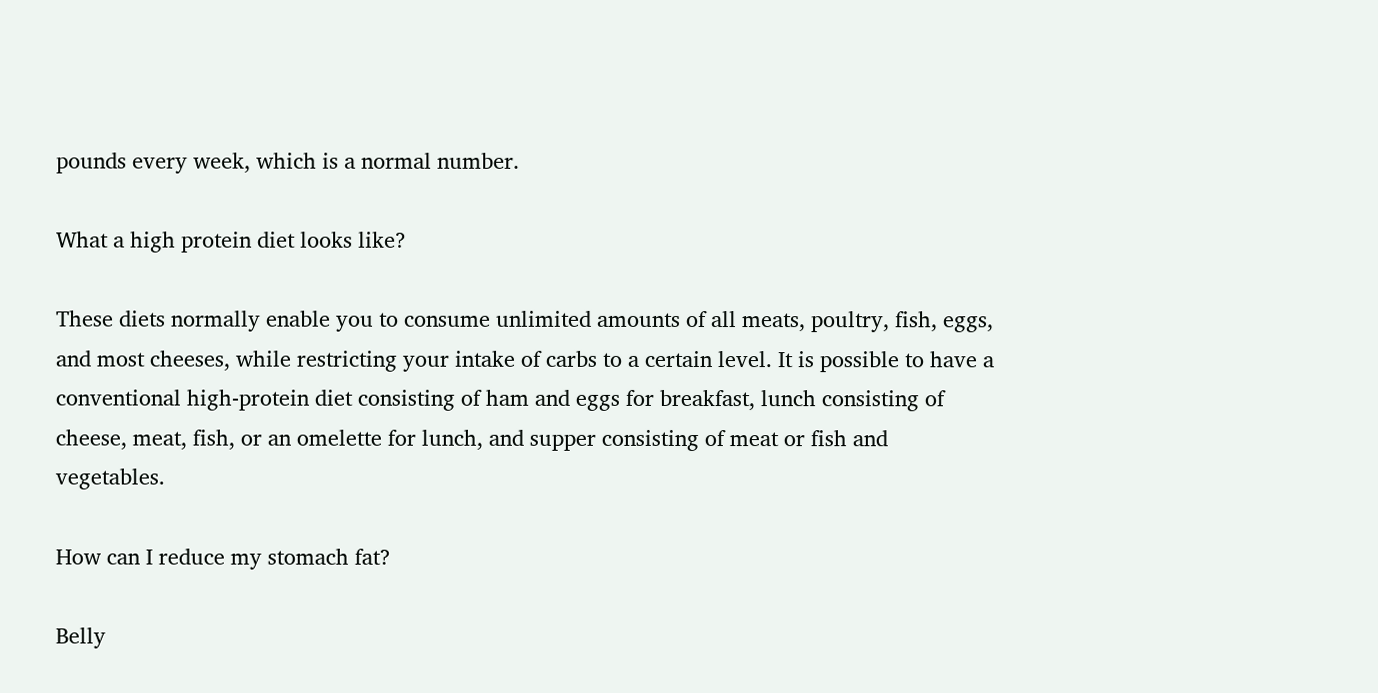pounds every week, which is a normal number.

What a high protein diet looks like?

These diets normally enable you to consume unlimited amounts of all meats, poultry, fish, eggs, and most cheeses, while restricting your intake of carbs to a certain level. It is possible to have a conventional high-protein diet consisting of ham and eggs for breakfast, lunch consisting of cheese, meat, fish, or an omelette for lunch, and supper consisting of meat or fish and vegetables.

How can I reduce my stomach fat?

Belly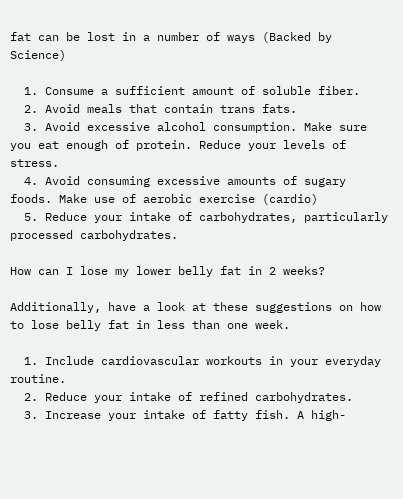fat can be lost in a number of ways (Backed by Science)

  1. Consume a sufficient amount of soluble fiber.
  2. Avoid meals that contain trans fats.
  3. Avoid excessive alcohol consumption. Make sure you eat enough of protein. Reduce your levels of stress.
  4. Avoid consuming excessive amounts of sugary foods. Make use of aerobic exercise (cardio)
  5. Reduce your intake of carbohydrates, particularly processed carbohydrates.

How can I lose my lower belly fat in 2 weeks?

Additionally, have a look at these suggestions on how to lose belly fat in less than one week.

  1. Include cardiovascular workouts in your everyday routine.
  2. Reduce your intake of refined carbohydrates.
  3. Increase your intake of fatty fish. A high-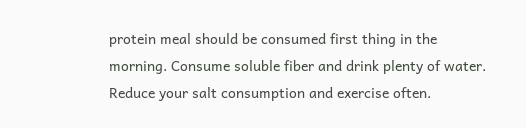protein meal should be consumed first thing in the morning. Consume soluble fiber and drink plenty of water. Reduce your salt consumption and exercise often.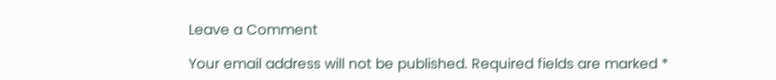Leave a Comment

Your email address will not be published. Required fields are marked *